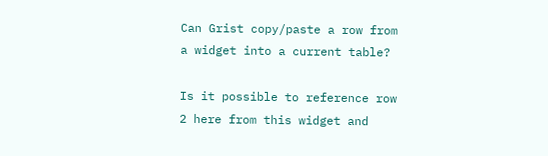Can Grist copy/paste a row from a widget into a current table?

Is it possible to reference row 2 here from this widget and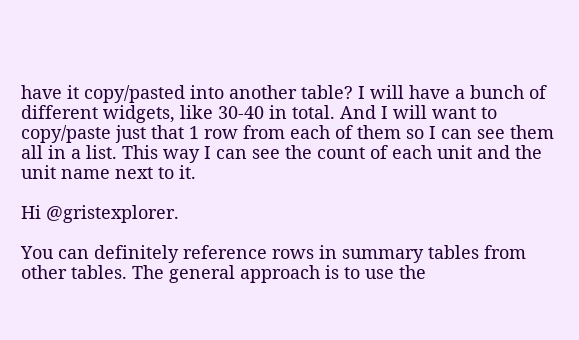have it copy/pasted into another table? I will have a bunch of different widgets, like 30-40 in total. And I will want to copy/paste just that 1 row from each of them so I can see them all in a list. This way I can see the count of each unit and the unit name next to it.

Hi @gristexplorer.

You can definitely reference rows in summary tables from other tables. The general approach is to use the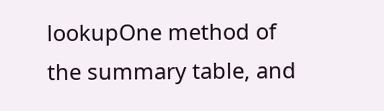lookupOne method of the summary table, and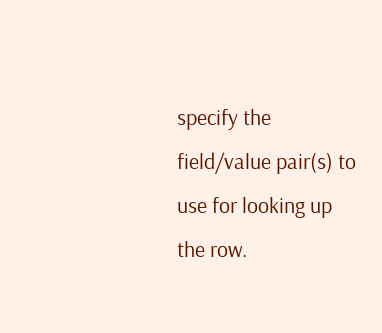specify the field/value pair(s) to use for looking up the row.